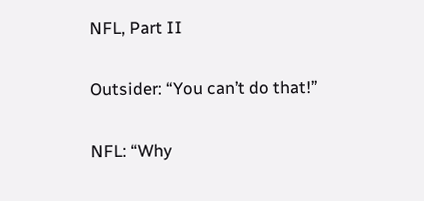NFL, Part II

Outsider: “You can’t do that!”

NFL: “Why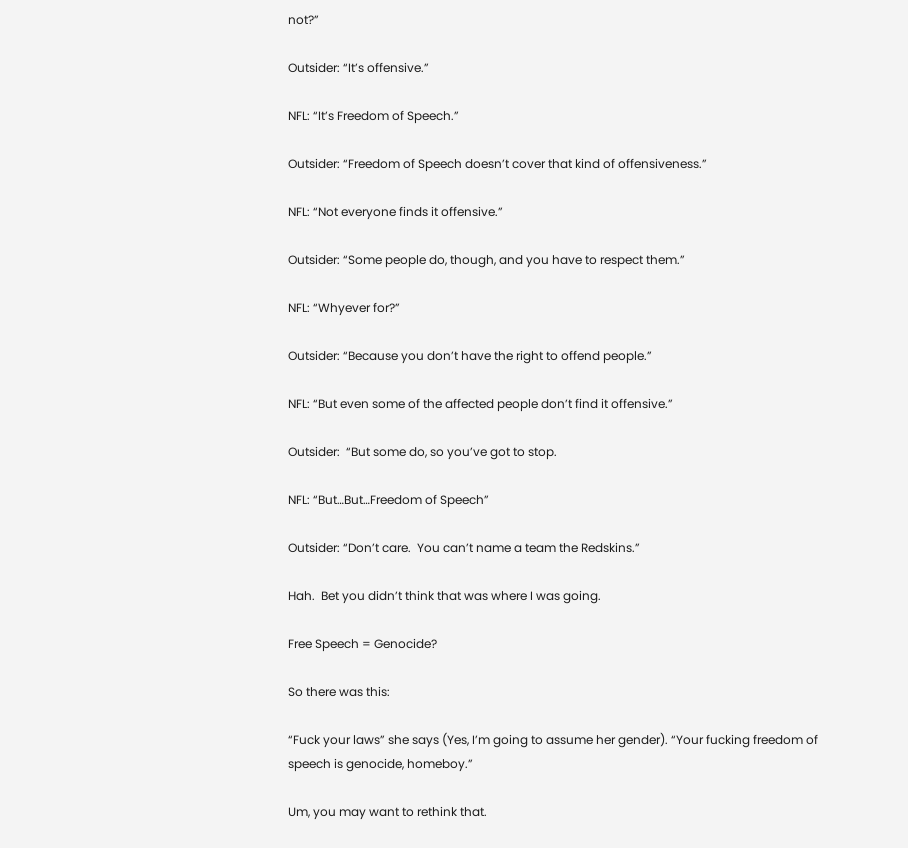not?”

Outsider: “It’s offensive.”

NFL: “It’s Freedom of Speech.”

Outsider: “Freedom of Speech doesn’t cover that kind of offensiveness.”

NFL: “Not everyone finds it offensive.”

Outsider: “Some people do, though, and you have to respect them.”

NFL: “Whyever for?”

Outsider: “Because you don’t have the right to offend people.”

NFL: “But even some of the affected people don’t find it offensive.”

Outsider:  “But some do, so you’ve got to stop.

NFL: “But…But…Freedom of Speech”

Outsider: “Don’t care.  You can’t name a team the Redskins.”

Hah.  Bet you didn’t think that was where I was going.

Free Speech = Genocide?

So there was this:

“Fuck your laws” she says (Yes, I’m going to assume her gender). “Your fucking freedom of speech is genocide, homeboy.”

Um, you may want to rethink that.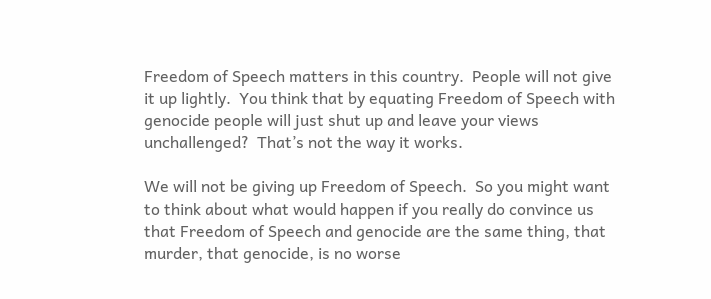Freedom of Speech matters in this country.  People will not give it up lightly.  You think that by equating Freedom of Speech with genocide people will just shut up and leave your views unchallenged?  That’s not the way it works.

We will not be giving up Freedom of Speech.  So you might want to think about what would happen if you really do convince us that Freedom of Speech and genocide are the same thing, that murder, that genocide, is no worse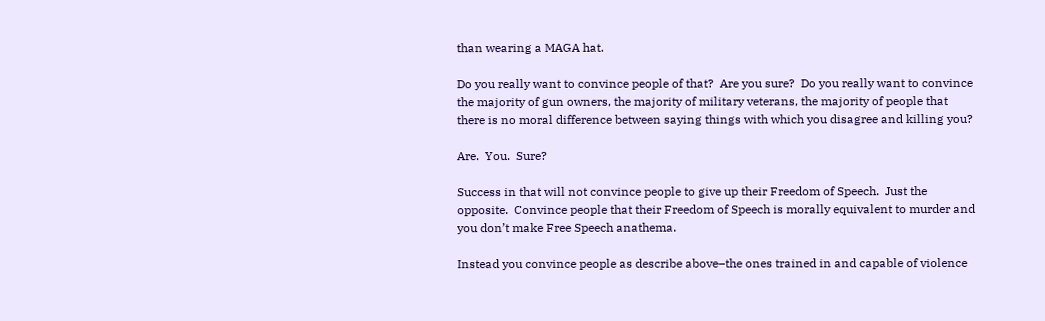than wearing a MAGA hat.

Do you really want to convince people of that?  Are you sure?  Do you really want to convince the majority of gun owners, the majority of military veterans, the majority of people that there is no moral difference between saying things with which you disagree and killing you?

Are.  You.  Sure?

Success in that will not convince people to give up their Freedom of Speech.  Just the opposite.  Convince people that their Freedom of Speech is morally equivalent to murder and you don’t make Free Speech anathema.

Instead you convince people as describe above–the ones trained in and capable of violence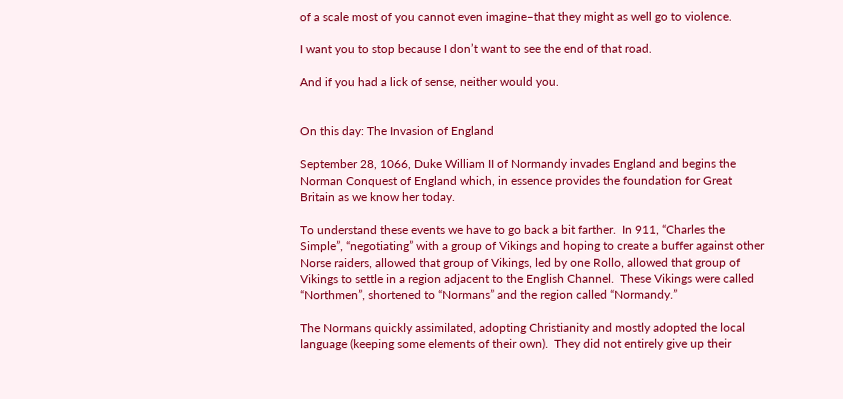of a scale most of you cannot even imagine–that they might as well go to violence.

I want you to stop because I don’t want to see the end of that road.

And if you had a lick of sense, neither would you.


On this day: The Invasion of England

September 28, 1066, Duke William II of Normandy invades England and begins the Norman Conquest of England which, in essence provides the foundation for Great Britain as we know her today.

To understand these events we have to go back a bit farther.  In 911, “Charles the Simple”, “negotiating” with a group of Vikings and hoping to create a buffer against other Norse raiders, allowed that group of Vikings, led by one Rollo, allowed that group of Vikings to settle in a region adjacent to the English Channel.  These Vikings were called “Northmen”, shortened to “Normans” and the region called “Normandy.”

The Normans quickly assimilated, adopting Christianity and mostly adopted the local language (keeping some elements of their own).  They did not entirely give up their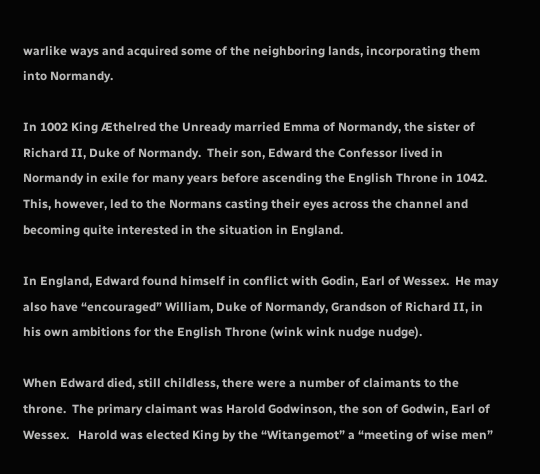warlike ways and acquired some of the neighboring lands, incorporating them into Normandy.

In 1002 King Æthelred the Unready married Emma of Normandy, the sister of Richard II, Duke of Normandy.  Their son, Edward the Confessor lived in Normandy in exile for many years before ascending the English Throne in 1042.  This, however, led to the Normans casting their eyes across the channel and becoming quite interested in the situation in England.

In England, Edward found himself in conflict with Godin, Earl of Wessex.  He may also have “encouraged” William, Duke of Normandy, Grandson of Richard II, in his own ambitions for the English Throne (wink wink nudge nudge).

When Edward died, still childless, there were a number of claimants to the throne.  The primary claimant was Harold Godwinson, the son of Godwin, Earl of Wessex.   Harold was elected King by the “Witangemot” a “meeting of wise men”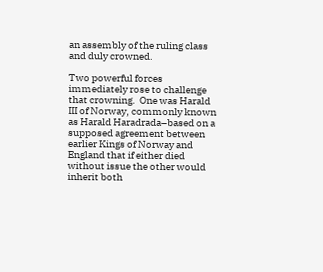an assembly of the ruling class and duly crowned.

Two powerful forces immediately rose to challenge that crowning.  One was Harald III of Norway, commonly known as Harald Haradrada–based on a supposed agreement between earlier Kings of Norway and England that if either died without issue the other would inherit both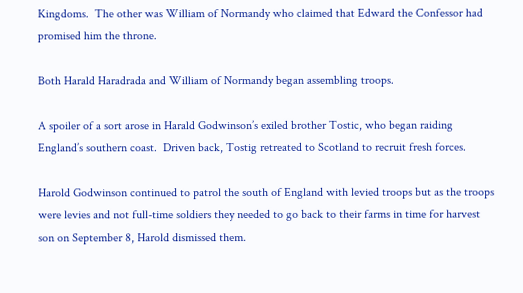Kingdoms.  The other was William of Normandy who claimed that Edward the Confessor had promised him the throne.

Both Harald Haradrada and William of Normandy began assembling troops.

A spoiler of a sort arose in Harald Godwinson’s exiled brother Tostic, who began raiding England’s southern coast.  Driven back, Tostig retreated to Scotland to recruit fresh forces.

Harold Godwinson continued to patrol the south of England with levied troops but as the troops were levies and not full-time soldiers they needed to go back to their farms in time for harvest son on September 8, Harold dismissed them.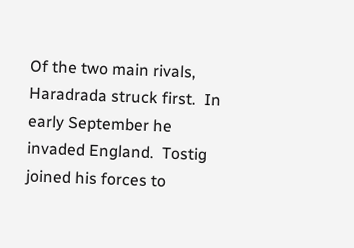Of the two main rivals, Haradrada struck first.  In early September he invaded England.  Tostig joined his forces to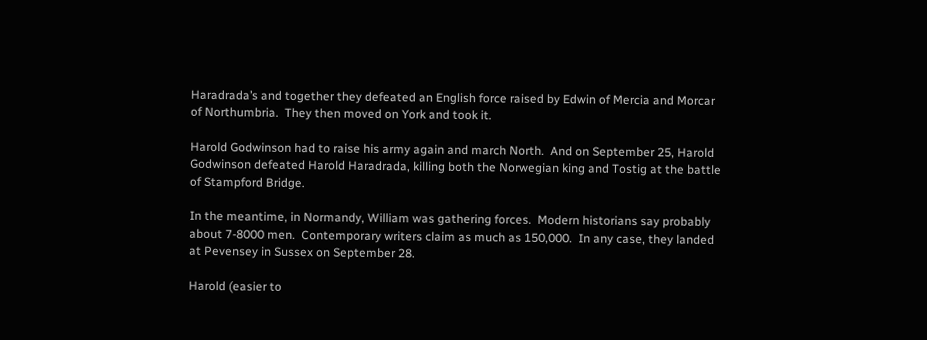Haradrada’s and together they defeated an English force raised by Edwin of Mercia and Morcar of Northumbria.  They then moved on York and took it.

Harold Godwinson had to raise his army again and march North.  And on September 25, Harold Godwinson defeated Harold Haradrada, killing both the Norwegian king and Tostig at the battle of Stampford Bridge.

In the meantime, in Normandy, William was gathering forces.  Modern historians say probably about 7-8000 men.  Contemporary writers claim as much as 150,000.  In any case, they landed at Pevensey in Sussex on September 28.

Harold (easier to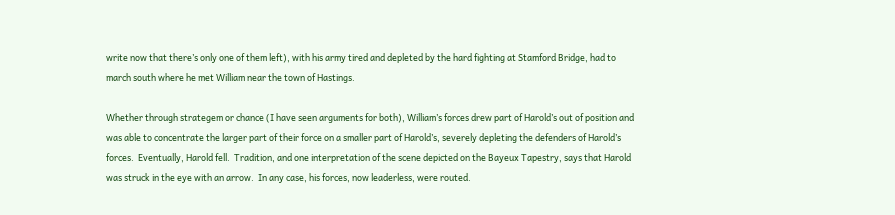write now that there’s only one of them left), with his army tired and depleted by the hard fighting at Stamford Bridge, had to march south where he met William near the town of Hastings.

Whether through strategem or chance (I have seen arguments for both), William’s forces drew part of Harold’s out of position and was able to concentrate the larger part of their force on a smaller part of Harold’s, severely depleting the defenders of Harold’s forces.  Eventually, Harold fell.  Tradition, and one interpretation of the scene depicted on the Bayeux Tapestry, says that Harold was struck in the eye with an arrow.  In any case, his forces, now leaderless, were routed.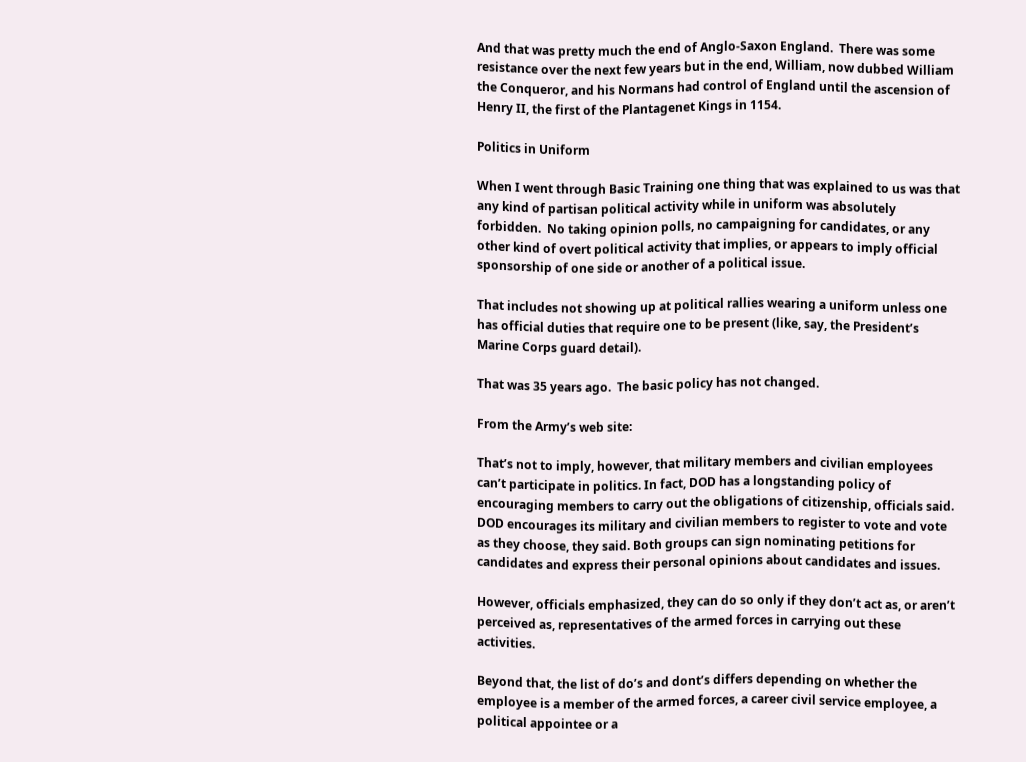And that was pretty much the end of Anglo-Saxon England.  There was some resistance over the next few years but in the end, William, now dubbed William the Conqueror, and his Normans had control of England until the ascension of Henry II, the first of the Plantagenet Kings in 1154.

Politics in Uniform

When I went through Basic Training one thing that was explained to us was that any kind of partisan political activity while in uniform was absolutely forbidden.  No taking opinion polls, no campaigning for candidates, or any other kind of overt political activity that implies, or appears to imply official sponsorship of one side or another of a political issue.

That includes not showing up at political rallies wearing a uniform unless one has official duties that require one to be present (like, say, the President’s Marine Corps guard detail).

That was 35 years ago.  The basic policy has not changed.

From the Army’s web site:

That’s not to imply, however, that military members and civilian employees can’t participate in politics. In fact, DOD has a longstanding policy of encouraging members to carry out the obligations of citizenship, officials said. DOD encourages its military and civilian members to register to vote and vote as they choose, they said. Both groups can sign nominating petitions for candidates and express their personal opinions about candidates and issues.

However, officials emphasized, they can do so only if they don’t act as, or aren’t perceived as, representatives of the armed forces in carrying out these activities.

Beyond that, the list of do’s and dont’s differs depending on whether the employee is a member of the armed forces, a career civil service employee, a political appointee or a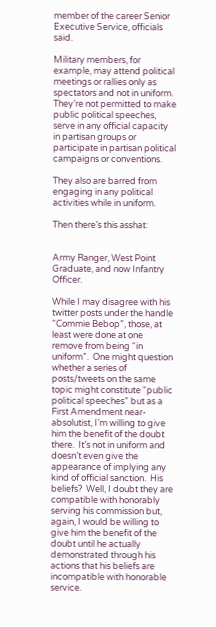member of the career Senior Executive Service, officials said.

Military members, for example, may attend political meetings or rallies only as spectators and not in uniform. They’re not permitted to make public political speeches, serve in any official capacity in partisan groups or participate in partisan political campaigns or conventions.

They also are barred from engaging in any political activities while in uniform.

Then there’s this asshat:


Army Ranger, West Point Graduate, and now Infantry Officer.

While I may disagree with his twitter posts under the handle “Commie Bebop”, those, at least were done at one remove from being “in uniform”.  One might question whether a series of posts/tweets on the same topic might constitute “public political speeches” but as a First Amendment near-absolutist, I’m willing to give him the benefit of the doubt there.  It’s not in uniform and doesn’t even give the appearance of implying any kind of official sanction.  His beliefs?  Well, I doubt they are compatible with honorably serving his commission but, again, I would be willing to give him the benefit of the doubt until he actually demonstrated through his actions that his beliefs are incompatible with honorable service.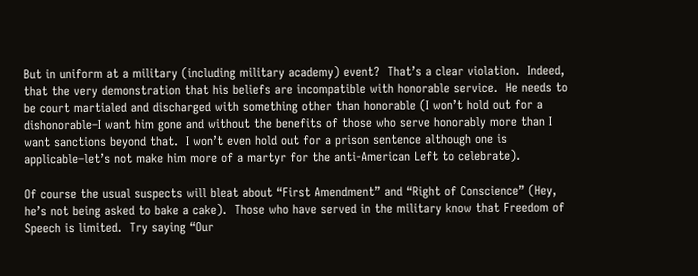But in uniform at a military (including military academy) event?  That’s a clear violation.  Indeed, that the very demonstration that his beliefs are incompatible with honorable service.  He needs to be court martialed and discharged with something other than honorable (I won’t hold out for a dishonorable–I want him gone and without the benefits of those who serve honorably more than I want sanctions beyond that.  I won’t even hold out for a prison sentence although one is applicable–let’s not make him more of a martyr for the anti-American Left to celebrate).

Of course the usual suspects will bleat about “First Amendment” and “Right of Conscience” (Hey, he’s not being asked to bake a cake).  Those who have served in the military know that Freedom of Speech is limited.  Try saying “Our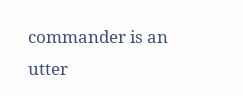commander is an utter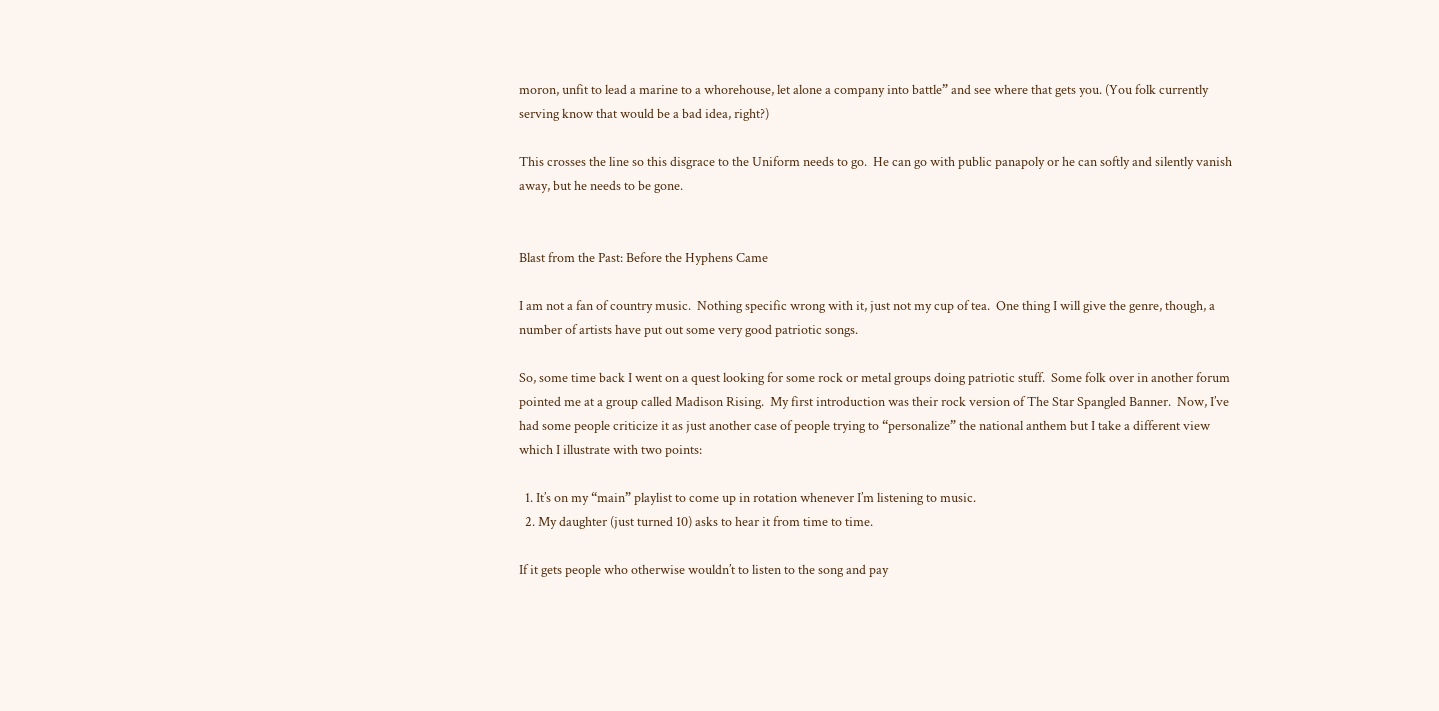moron, unfit to lead a marine to a whorehouse, let alone a company into battle” and see where that gets you. (You folk currently serving know that would be a bad idea, right?)

This crosses the line so this disgrace to the Uniform needs to go.  He can go with public panapoly or he can softly and silently vanish away, but he needs to be gone.


Blast from the Past: Before the Hyphens Came

I am not a fan of country music.  Nothing specific wrong with it, just not my cup of tea.  One thing I will give the genre, though, a number of artists have put out some very good patriotic songs.

So, some time back I went on a quest looking for some rock or metal groups doing patriotic stuff.  Some folk over in another forum pointed me at a group called Madison Rising.  My first introduction was their rock version of The Star Spangled Banner.  Now, I’ve had some people criticize it as just another case of people trying to “personalize” the national anthem but I take a different view which I illustrate with two points:

  1. It’s on my “main” playlist to come up in rotation whenever I’m listening to music.
  2. My daughter (just turned 10) asks to hear it from time to time.

If it gets people who otherwise wouldn’t to listen to the song and pay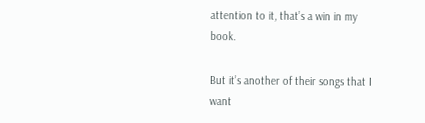attention to it, that’s a win in my book.

But it’s another of their songs that I want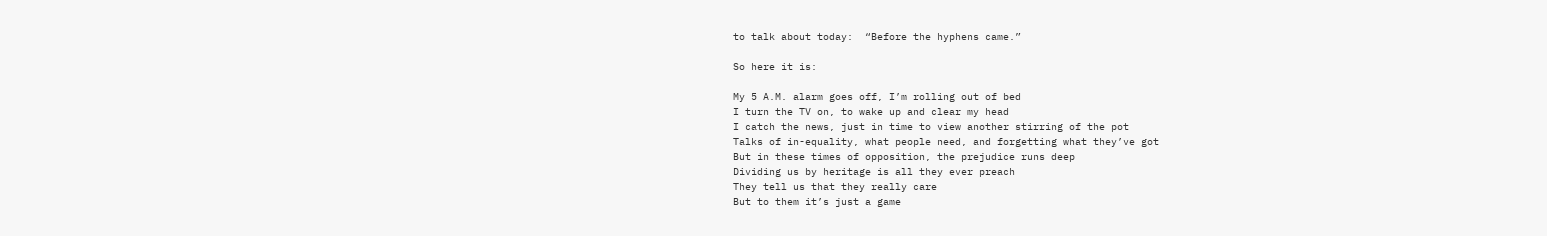to talk about today:  “Before the hyphens came.”

So here it is:

My 5 A.M. alarm goes off, I’m rolling out of bed
I turn the TV on, to wake up and clear my head
I catch the news, just in time to view another stirring of the pot
Talks of in-equality, what people need, and forgetting what they’ve got
But in these times of opposition, the prejudice runs deep
Dividing us by heritage is all they ever preach
They tell us that they really care
But to them it’s just a game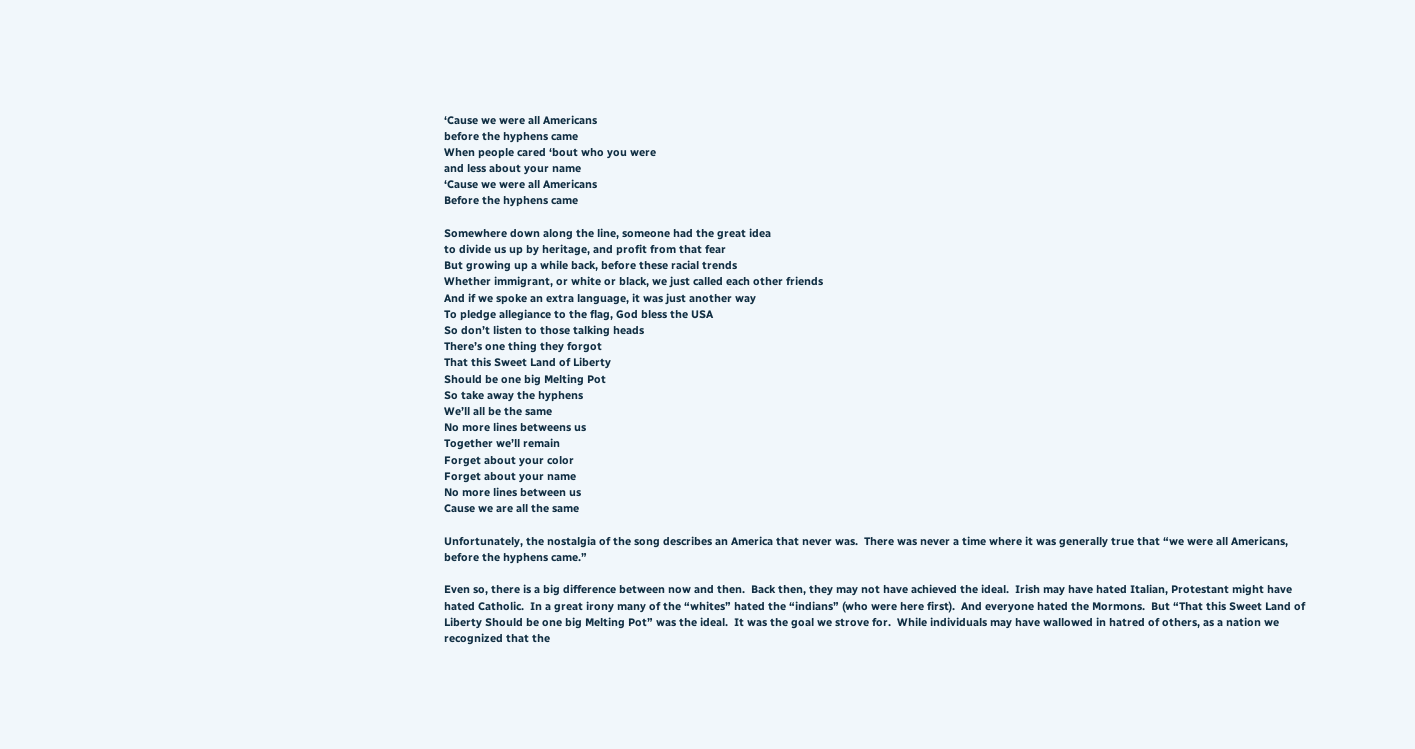‘Cause we were all Americans
before the hyphens came
When people cared ‘bout who you were
and less about your name
‘Cause we were all Americans
Before the hyphens came

Somewhere down along the line, someone had the great idea
to divide us up by heritage, and profit from that fear
But growing up a while back, before these racial trends
Whether immigrant, or white or black, we just called each other friends
And if we spoke an extra language, it was just another way
To pledge allegiance to the flag, God bless the USA
So don’t listen to those talking heads
There’s one thing they forgot
That this Sweet Land of Liberty
Should be one big Melting Pot
So take away the hyphens
We’ll all be the same
No more lines betweens us
Together we’ll remain
Forget about your color
Forget about your name
No more lines between us
Cause we are all the same

Unfortunately, the nostalgia of the song describes an America that never was.  There was never a time where it was generally true that “we were all Americans, before the hyphens came.”

Even so, there is a big difference between now and then.  Back then, they may not have achieved the ideal.  Irish may have hated Italian, Protestant might have hated Catholic.  In a great irony many of the “whites” hated the “indians” (who were here first).  And everyone hated the Mormons.  But “That this Sweet Land of Liberty Should be one big Melting Pot” was the ideal.  It was the goal we strove for.  While individuals may have wallowed in hatred of others, as a nation we recognized that the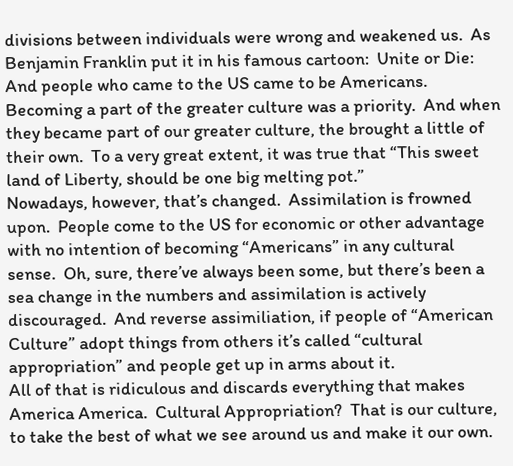divisions between individuals were wrong and weakened us.  As Benjamin Franklin put it in his famous cartoon:  Unite or Die:
And people who came to the US came to be Americans.  Becoming a part of the greater culture was a priority.  And when they became part of our greater culture, the brought a little of their own.  To a very great extent, it was true that “This sweet land of Liberty, should be one big melting pot.”
Nowadays, however, that’s changed.  Assimilation is frowned upon.  People come to the US for economic or other advantage with no intention of becoming “Americans” in any cultural sense.  Oh, sure, there’ve always been some, but there’s been a sea change in the numbers and assimilation is actively discouraged.  And reverse assimiliation, if people of “American Culture” adopt things from others it’s called “cultural appropriation” and people get up in arms about it.
All of that is ridiculous and discards everything that makes America America.  Cultural Appropriation?  That is our culture, to take the best of what we see around us and make it our own.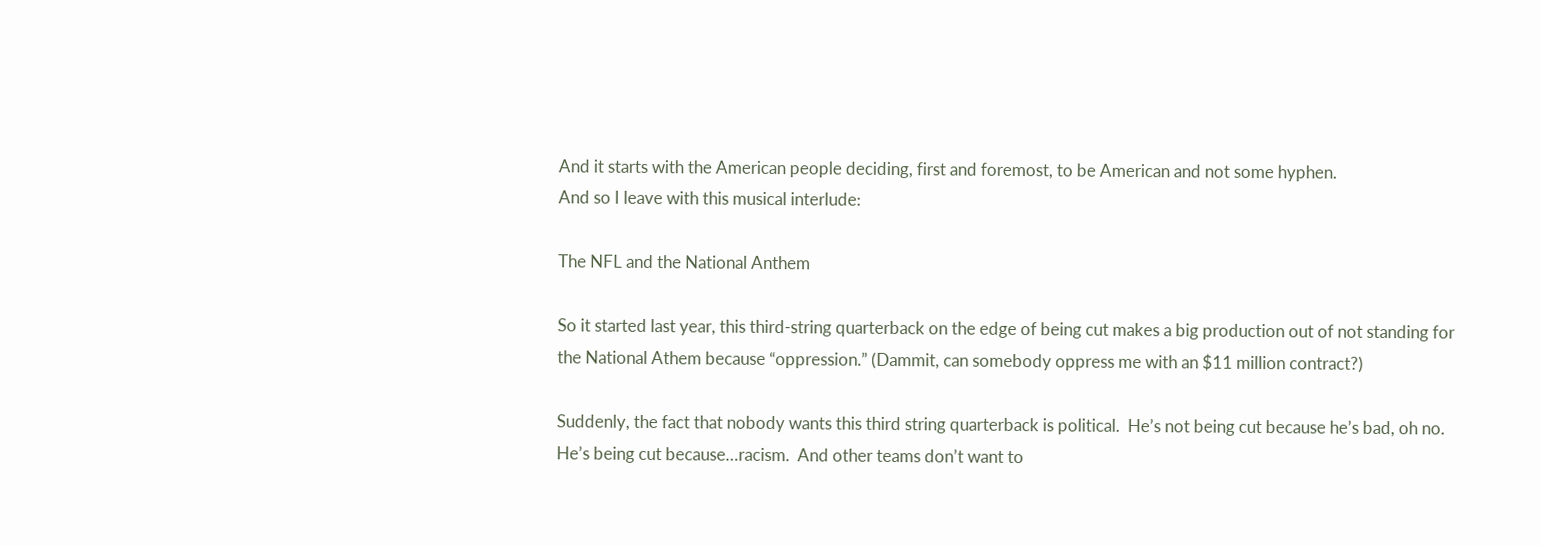And it starts with the American people deciding, first and foremost, to be American and not some hyphen.
And so I leave with this musical interlude:

The NFL and the National Anthem

So it started last year, this third-string quarterback on the edge of being cut makes a big production out of not standing for the National Athem because “oppression.” (Dammit, can somebody oppress me with an $11 million contract?)

Suddenly, the fact that nobody wants this third string quarterback is political.  He’s not being cut because he’s bad, oh no.  He’s being cut because…racism.  And other teams don’t want to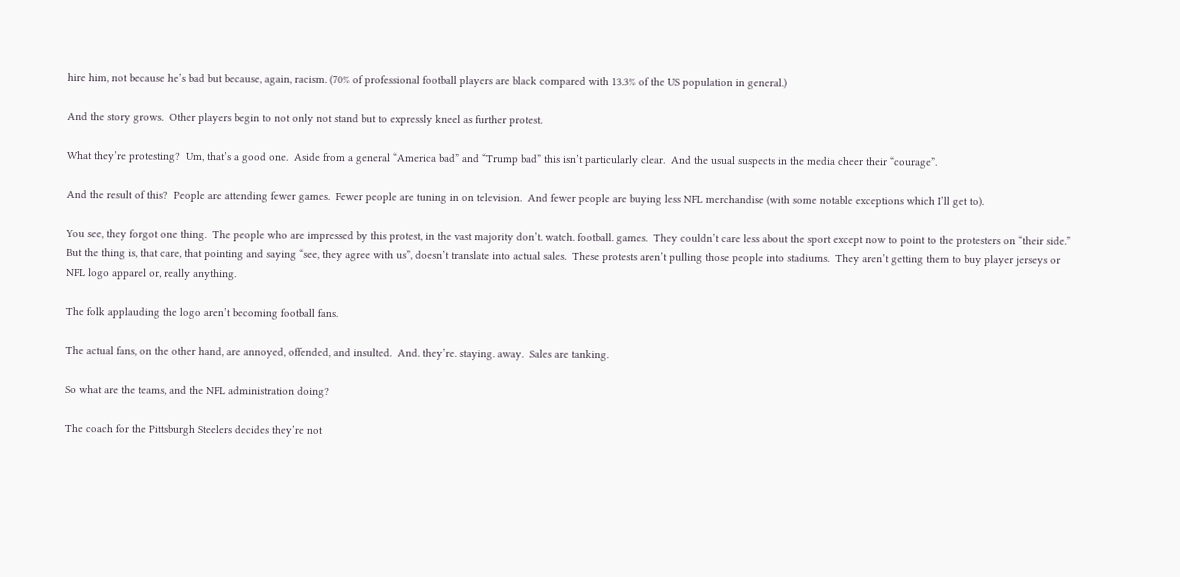hire him, not because he’s bad but because, again, racism. (70% of professional football players are black compared with 13.3% of the US population in general.)

And the story grows.  Other players begin to not only not stand but to expressly kneel as further protest.

What they’re protesting?  Um, that’s a good one.  Aside from a general “America bad” and “Trump bad” this isn’t particularly clear.  And the usual suspects in the media cheer their “courage”.

And the result of this?  People are attending fewer games.  Fewer people are tuning in on television.  And fewer people are buying less NFL merchandise (with some notable exceptions which I’ll get to).

You see, they forgot one thing.  The people who are impressed by this protest, in the vast majority don’t. watch. football. games.  They couldn’t care less about the sport except now to point to the protesters on “their side.” But the thing is, that care, that pointing and saying “see, they agree with us”, doesn’t translate into actual sales.  These protests aren’t pulling those people into stadiums.  They aren’t getting them to buy player jerseys or NFL logo apparel or, really anything.

The folk applauding the logo aren’t becoming football fans.

The actual fans, on the other hand, are annoyed, offended, and insulted.  And. they’re. staying. away.  Sales are tanking.

So what are the teams, and the NFL administration doing?

The coach for the Pittsburgh Steelers decides they’re not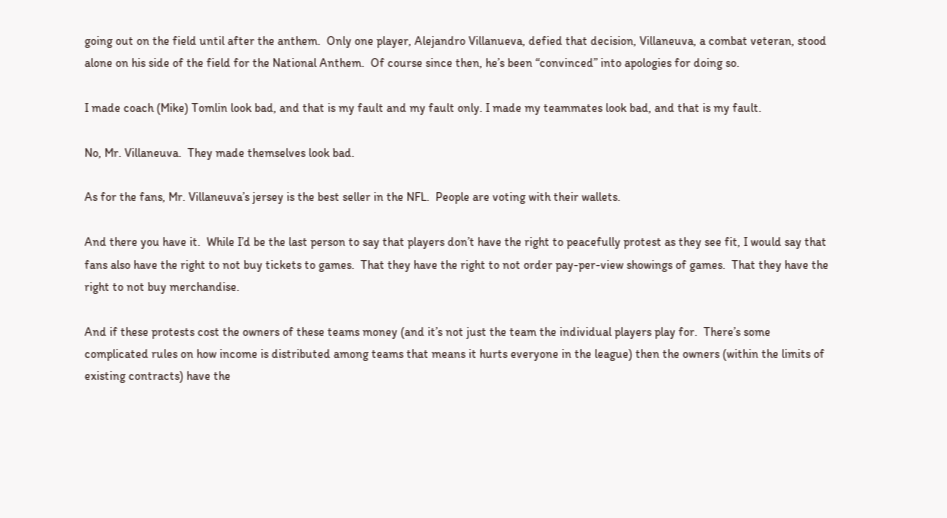going out on the field until after the anthem.  Only one player, Alejandro Villanueva, defied that decision, Villaneuva, a combat veteran, stood alone on his side of the field for the National Anthem.  Of course since then, he’s been “convinced” into apologies for doing so.

I made coach (Mike) Tomlin look bad, and that is my fault and my fault only. I made my teammates look bad, and that is my fault.

No, Mr. Villaneuva.  They made themselves look bad.

As for the fans, Mr. Villaneuva’s jersey is the best seller in the NFL.  People are voting with their wallets.

And there you have it.  While I’d be the last person to say that players don’t have the right to peacefully protest as they see fit, I would say that fans also have the right to not buy tickets to games.  That they have the right to not order pay-per-view showings of games.  That they have the right to not buy merchandise.

And if these protests cost the owners of these teams money (and it’s not just the team the individual players play for.  There’s some complicated rules on how income is distributed among teams that means it hurts everyone in the league) then the owners (within the limits of existing contracts) have the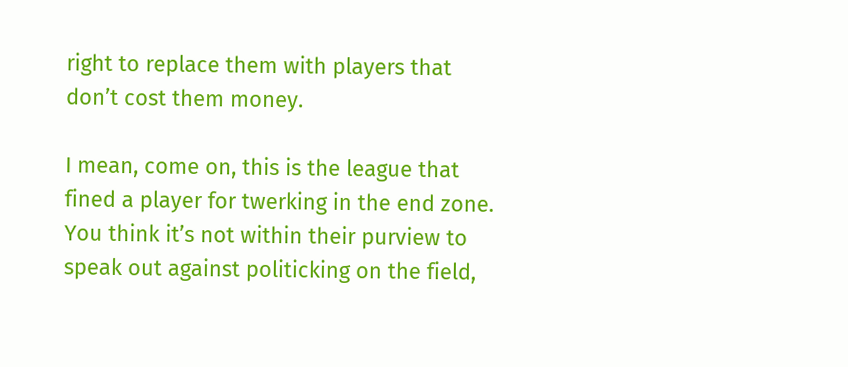right to replace them with players that don’t cost them money.

I mean, come on, this is the league that fined a player for twerking in the end zone.  You think it’s not within their purview to speak out against politicking on the field,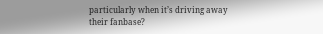particularly when it’s driving away their fanbase?